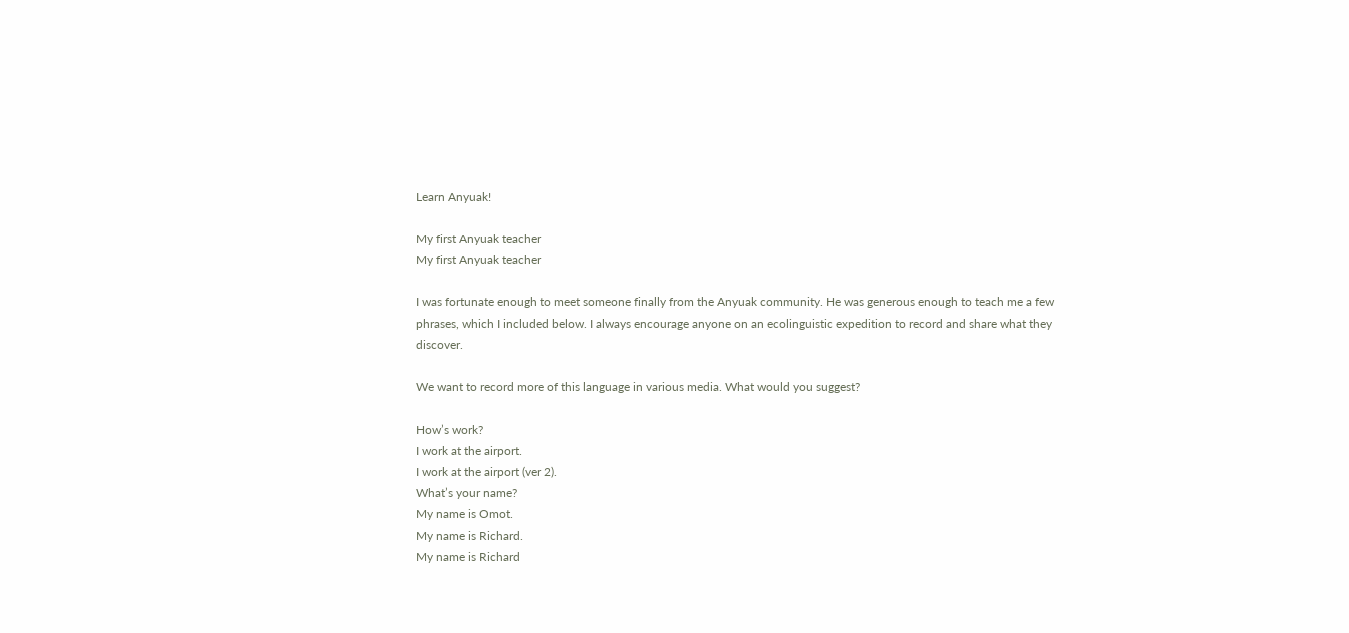Learn Anyuak!

My first Anyuak teacher
My first Anyuak teacher

I was fortunate enough to meet someone finally from the Anyuak community. He was generous enough to teach me a few phrases, which I included below. I always encourage anyone on an ecolinguistic expedition to record and share what they discover.

We want to record more of this language in various media. What would you suggest?

How’s work?
I work at the airport.
I work at the airport (ver 2).
What’s your name?
My name is Omot.
My name is Richard.
My name is Richard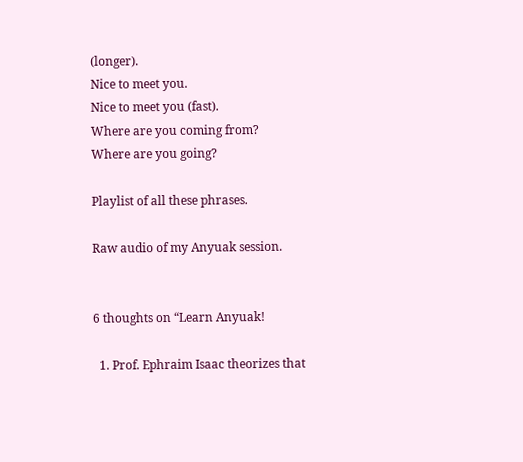(longer).
Nice to meet you.
Nice to meet you (fast).
Where are you coming from?
Where are you going?

Playlist of all these phrases.

Raw audio of my Anyuak session.


6 thoughts on “Learn Anyuak!

  1. Prof. Ephraim Isaac theorizes that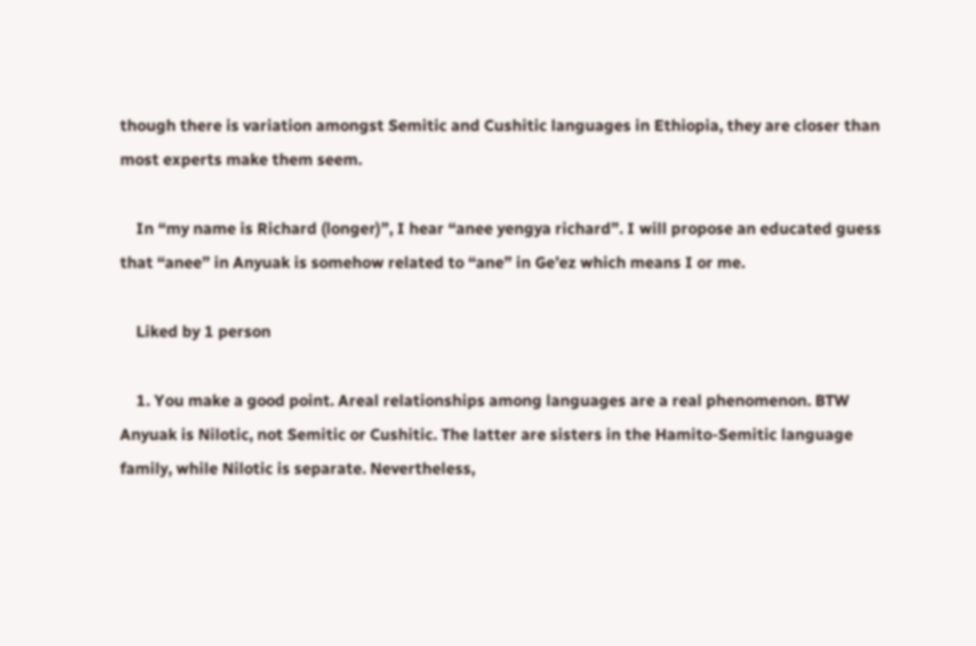though there is variation amongst Semitic and Cushitic languages in Ethiopia, they are closer than most experts make them seem.

    In “my name is Richard (longer)”, I hear “anee yengya richard”. I will propose an educated guess that “anee” in Anyuak is somehow related to “ane” in Ge’ez which means I or me.

    Liked by 1 person

    1. You make a good point. Areal relationships among languages are a real phenomenon. BTW Anyuak is Nilotic, not Semitic or Cushitic. The latter are sisters in the Hamito-Semitic language family, while Nilotic is separate. Nevertheless,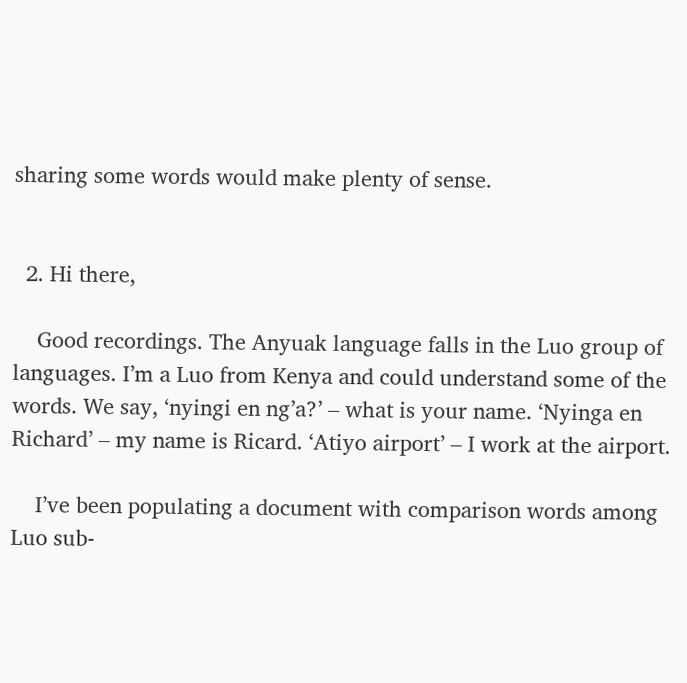sharing some words would make plenty of sense.


  2. Hi there,

    Good recordings. The Anyuak language falls in the Luo group of languages. I’m a Luo from Kenya and could understand some of the words. We say, ‘nyingi en ng’a?’ – what is your name. ‘Nyinga en Richard’ – my name is Ricard. ‘Atiyo airport’ – I work at the airport.

    I’ve been populating a document with comparison words among Luo sub-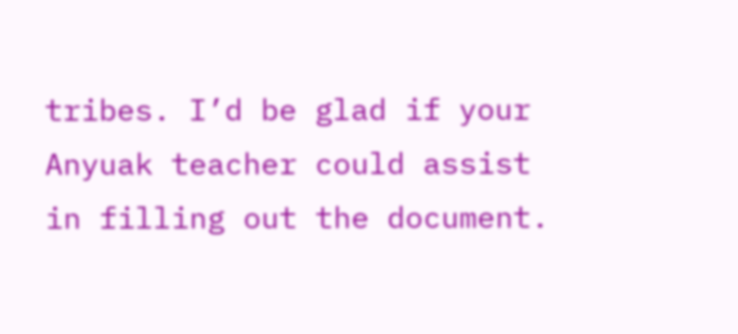tribes. I’d be glad if your Anyuak teacher could assist in filling out the document.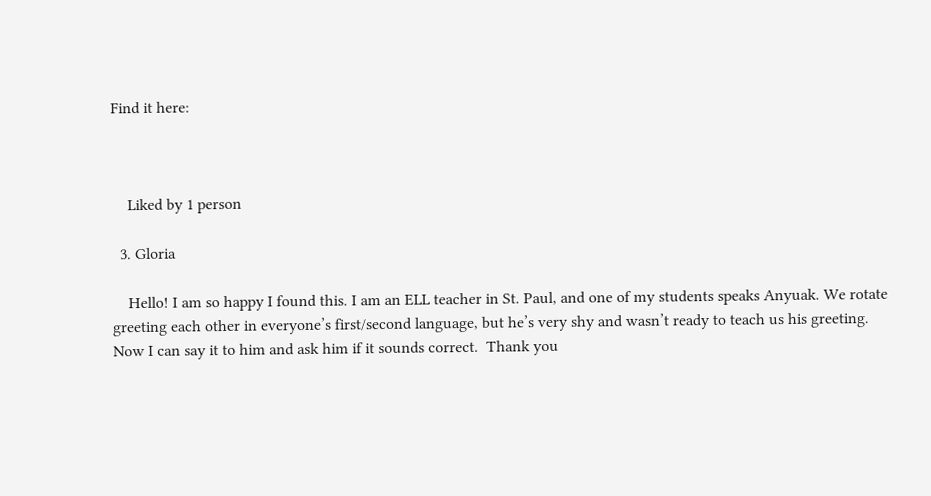Find it here:



    Liked by 1 person

  3. Gloria

    Hello! I am so happy I found this. I am an ELL teacher in St. Paul, and one of my students speaks Anyuak. We rotate greeting each other in everyone’s first/second language, but he’s very shy and wasn’t ready to teach us his greeting. Now I can say it to him and ask him if it sounds correct.  Thank you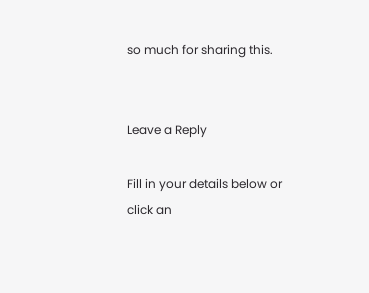so much for sharing this.


Leave a Reply

Fill in your details below or click an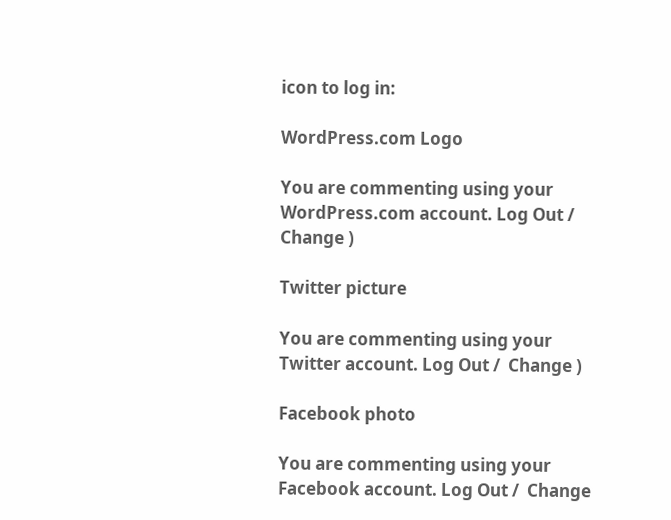icon to log in:

WordPress.com Logo

You are commenting using your WordPress.com account. Log Out /  Change )

Twitter picture

You are commenting using your Twitter account. Log Out /  Change )

Facebook photo

You are commenting using your Facebook account. Log Out /  Change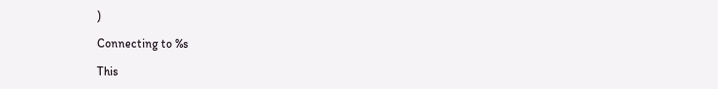)

Connecting to %s

This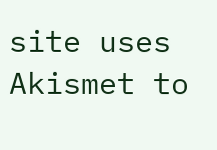site uses Akismet to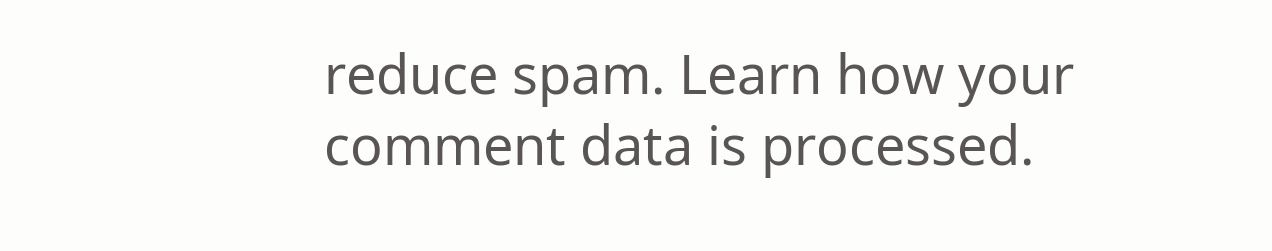reduce spam. Learn how your comment data is processed.